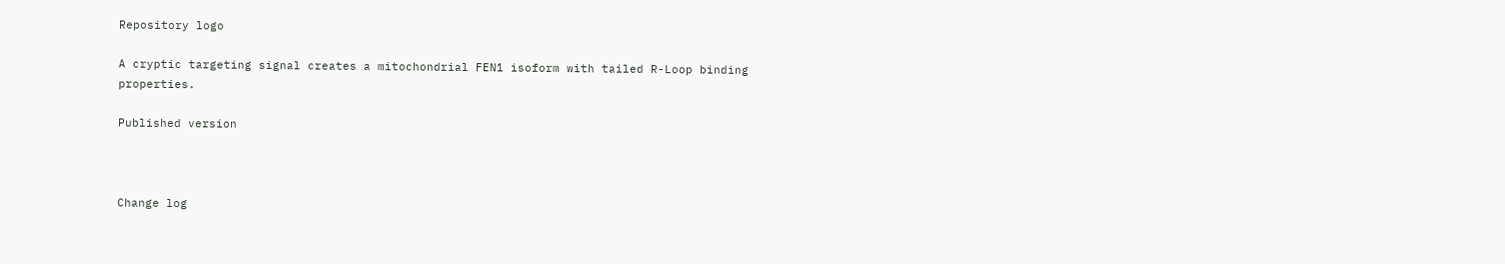Repository logo

A cryptic targeting signal creates a mitochondrial FEN1 isoform with tailed R-Loop binding properties.

Published version



Change log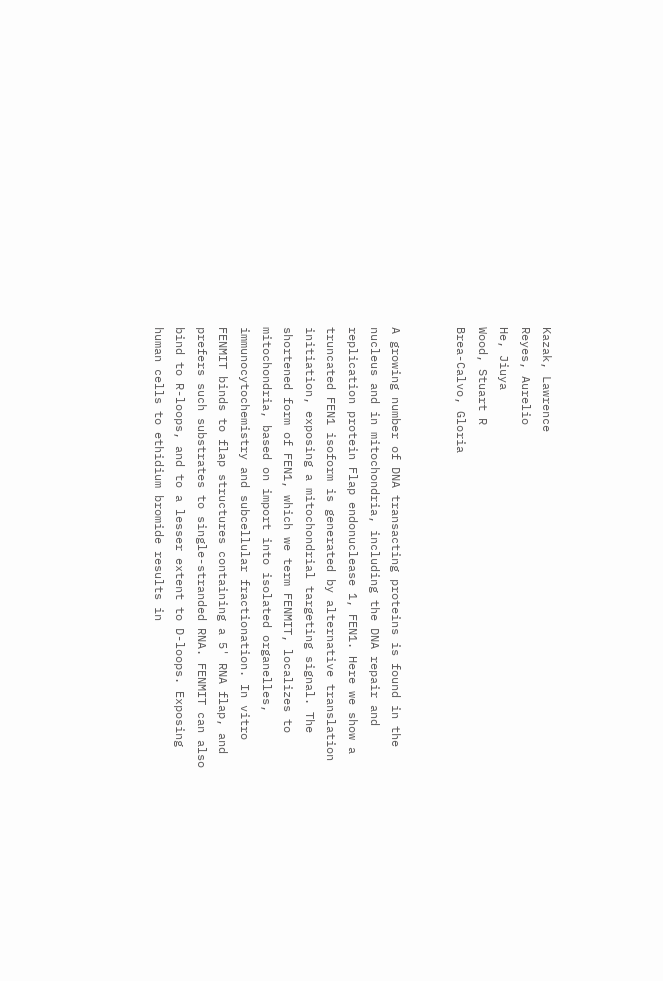Kazak, Lawrence
Reyes, Aurelio
He, Jiuya
Wood, Stuart R
Brea-Calvo, Gloria


A growing number of DNA transacting proteins is found in the nucleus and in mitochondria, including the DNA repair and replication protein Flap endonuclease 1, FEN1. Here we show a truncated FEN1 isoform is generated by alternative translation initiation, exposing a mitochondrial targeting signal. The shortened form of FEN1, which we term FENMIT, localizes to mitochondria, based on import into isolated organelles, immunocytochemistry and subcellular fractionation. In vitro FENMIT binds to flap structures containing a 5' RNA flap, and prefers such substrates to single-stranded RNA. FENMIT can also bind to R-loops, and to a lesser extent to D-loops. Exposing human cells to ethidium bromide results in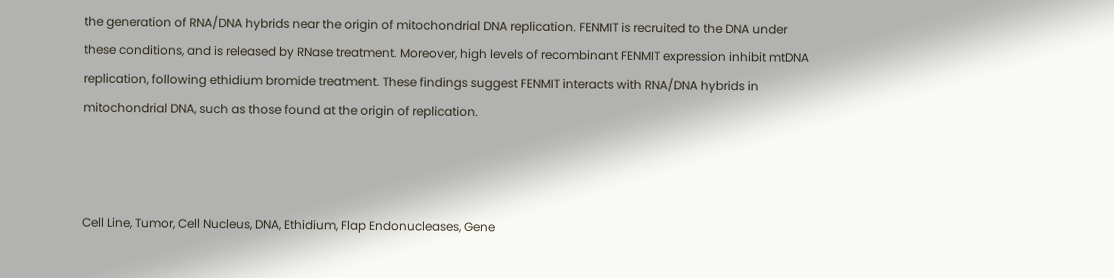the generation of RNA/DNA hybrids near the origin of mitochondrial DNA replication. FENMIT is recruited to the DNA under these conditions, and is released by RNase treatment. Moreover, high levels of recombinant FENMIT expression inhibit mtDNA replication, following ethidium bromide treatment. These findings suggest FENMIT interacts with RNA/DNA hybrids in mitochondrial DNA, such as those found at the origin of replication.



Cell Line, Tumor, Cell Nucleus, DNA, Ethidium, Flap Endonucleases, Gene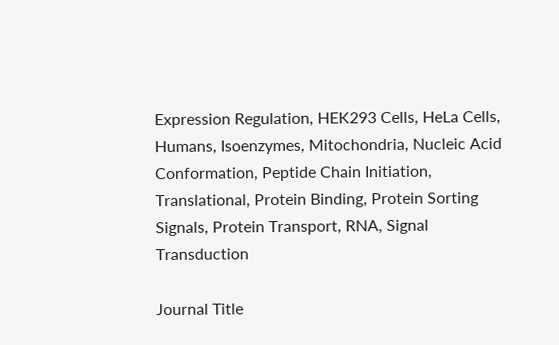Expression Regulation, HEK293 Cells, HeLa Cells, Humans, Isoenzymes, Mitochondria, Nucleic Acid Conformation, Peptide Chain Initiation, Translational, Protein Binding, Protein Sorting Signals, Protein Transport, RNA, Signal Transduction

Journal Title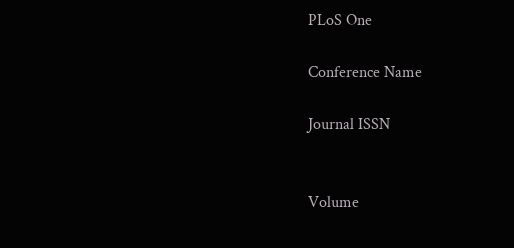PLoS One

Conference Name

Journal ISSN


Volume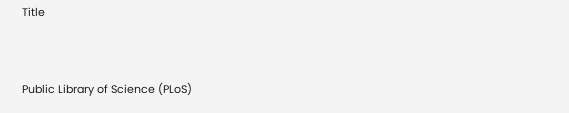Title



Public Library of Science (PLoS)